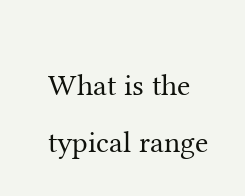What is the typical range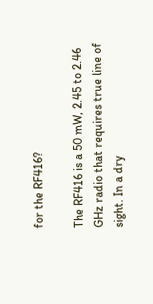for the RF416?

The RF416 is a 50 mW, 2.45 to 2.46 GHz radio that requires true line of sight. In a dry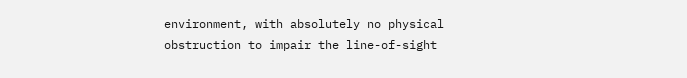environment, with absolutely no physical obstruction to impair the line-of-sight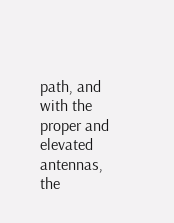path, and with the proper and elevated antennas, the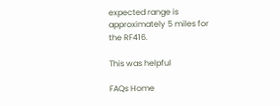expected range is approximately 5 miles for the RF416.

This was helpful

FAQs Home